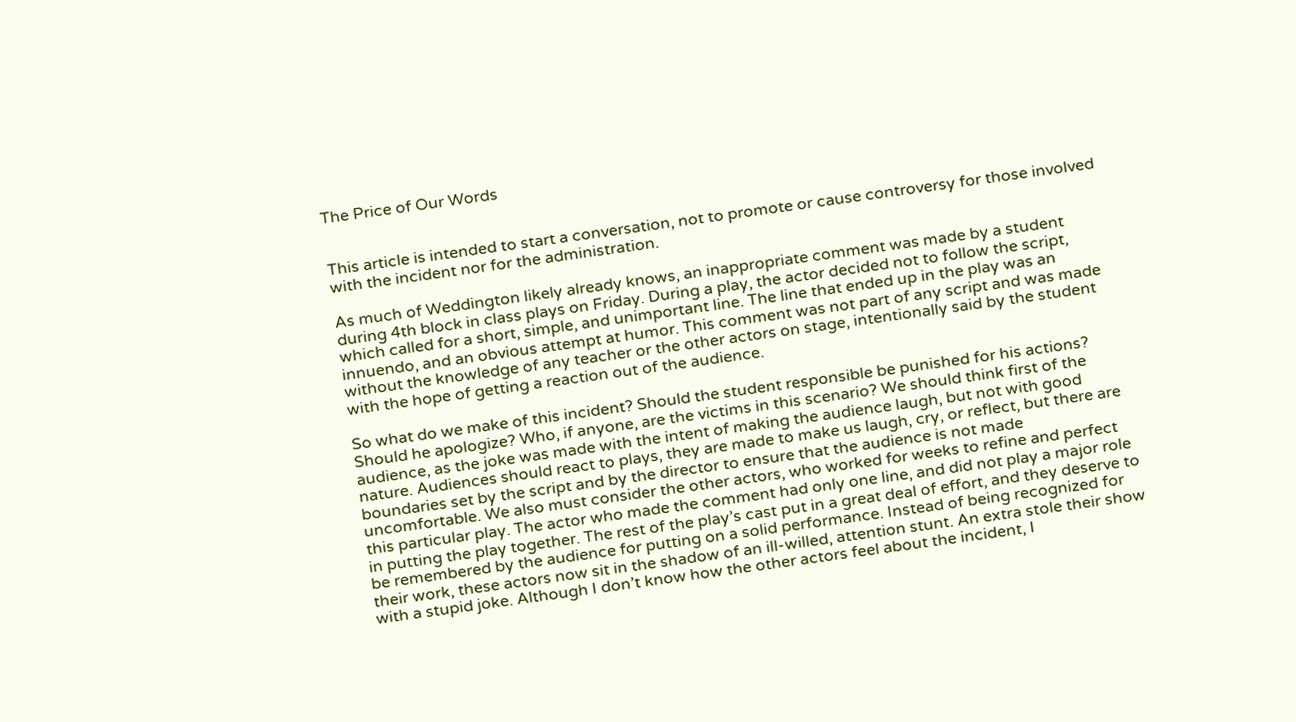The Price of Our Words


This article is intended to start a conversation, not to promote or cause controversy for those involved with the incident nor for the administration.

As much of Weddington likely already knows, an inappropriate comment was made by a student during 4th block in class plays on Friday. During a play, the actor decided not to follow the script, which called for a short, simple, and unimportant line. The line that ended up in the play was an innuendo, and an obvious attempt at humor. This comment was not part of any script and was made without the knowledge of any teacher or the other actors on stage, intentionally said by the student with the hope of getting a reaction out of the audience.

So what do we make of this incident? Should the student responsible be punished for his actions? Should he apologize? Who, if anyone, are the victims in this scenario? We should think first of the audience, as the joke was made with the intent of making the audience laugh, but not with good nature. Audiences should react to plays, they are made to make us laugh, cry, or reflect, but there are boundaries set by the script and by the director to ensure that the audience is not made uncomfortable. We also must consider the other actors, who worked for weeks to refine and perfect this particular play. The actor who made the comment had only one line, and did not play a major role in putting the play together. The rest of the play’s cast put in a great deal of effort, and they deserve to be remembered by the audience for putting on a solid performance. Instead of being recognized for their work, these actors now sit in the shadow of an ill-willed, attention stunt. An extra stole their show with a stupid joke. Although I don’t know how the other actors feel about the incident, I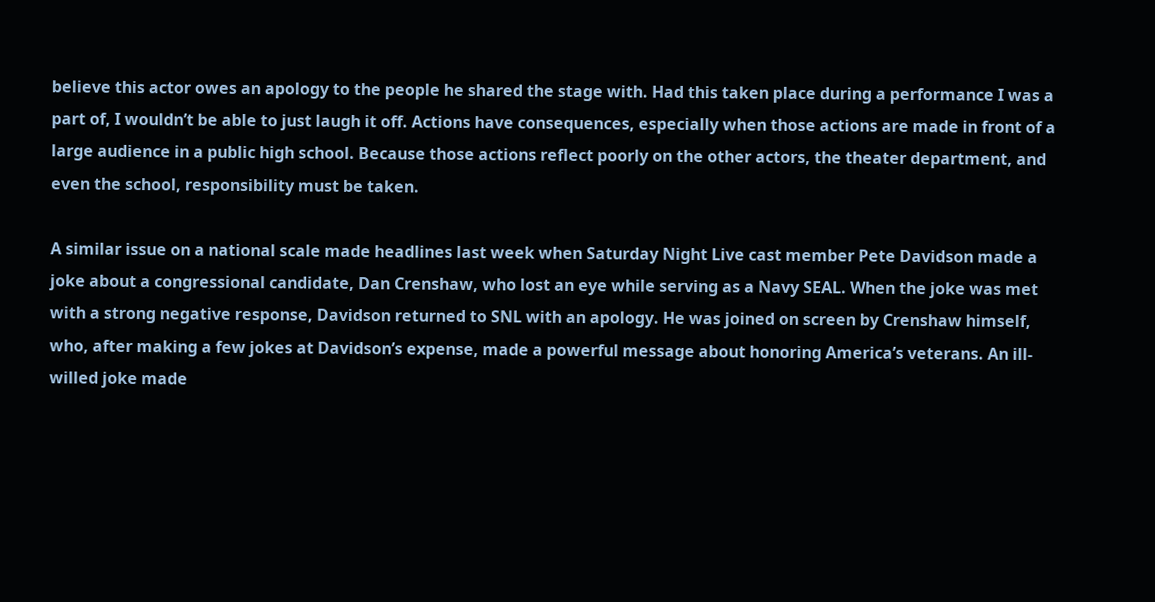believe this actor owes an apology to the people he shared the stage with. Had this taken place during a performance I was a part of, I wouldn’t be able to just laugh it off. Actions have consequences, especially when those actions are made in front of a large audience in a public high school. Because those actions reflect poorly on the other actors, the theater department, and even the school, responsibility must be taken.

A similar issue on a national scale made headlines last week when Saturday Night Live cast member Pete Davidson made a joke about a congressional candidate, Dan Crenshaw, who lost an eye while serving as a Navy SEAL. When the joke was met with a strong negative response, Davidson returned to SNL with an apology. He was joined on screen by Crenshaw himself, who, after making a few jokes at Davidson’s expense, made a powerful message about honoring America’s veterans. An ill-willed joke made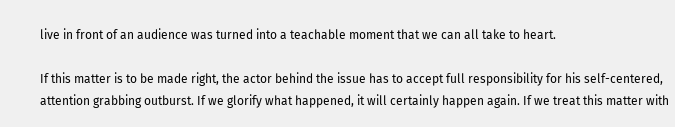live in front of an audience was turned into a teachable moment that we can all take to heart.

If this matter is to be made right, the actor behind the issue has to accept full responsibility for his self-centered, attention grabbing outburst. If we glorify what happened, it will certainly happen again. If we treat this matter with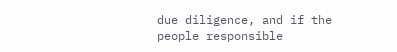due diligence, and if the people responsible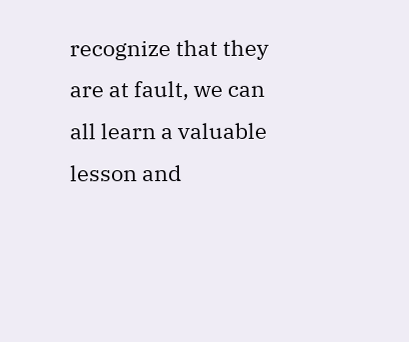recognize that they are at fault, we can all learn a valuable lesson and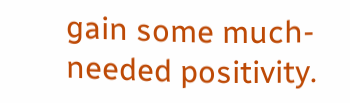gain some much-needed positivity.